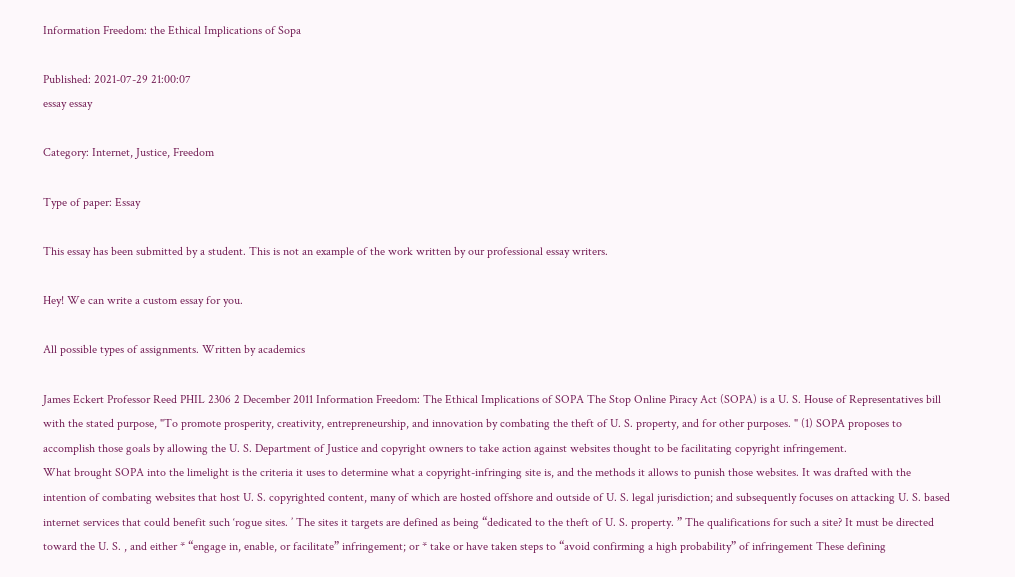Information Freedom: the Ethical Implications of Sopa

Published: 2021-07-29 21:00:07
essay essay

Category: Internet, Justice, Freedom

Type of paper: Essay

This essay has been submitted by a student. This is not an example of the work written by our professional essay writers.

Hey! We can write a custom essay for you.

All possible types of assignments. Written by academics

James Eckert Professor Reed PHIL 2306 2 December 2011 Information Freedom: The Ethical Implications of SOPA The Stop Online Piracy Act (SOPA) is a U. S. House of Representatives bill with the stated purpose, "To promote prosperity, creativity, entrepreneurship, and innovation by combating the theft of U. S. property, and for other purposes. " (1) SOPA proposes to accomplish those goals by allowing the U. S. Department of Justice and copyright owners to take action against websites thought to be facilitating copyright infringement.
What brought SOPA into the limelight is the criteria it uses to determine what a copyright-infringing site is, and the methods it allows to punish those websites. It was drafted with the intention of combating websites that host U. S. copyrighted content, many of which are hosted offshore and outside of U. S. legal jurisdiction; and subsequently focuses on attacking U. S. based internet services that could benefit such ‘rogue sites. ’ The sites it targets are defined as being “dedicated to the theft of U. S. property. ” The qualifications for such a site? It must be directed toward the U. S. , and either * “engage in, enable, or facilitate” infringement; or * take or have taken steps to “avoid confirming a high probability” of infringement These defining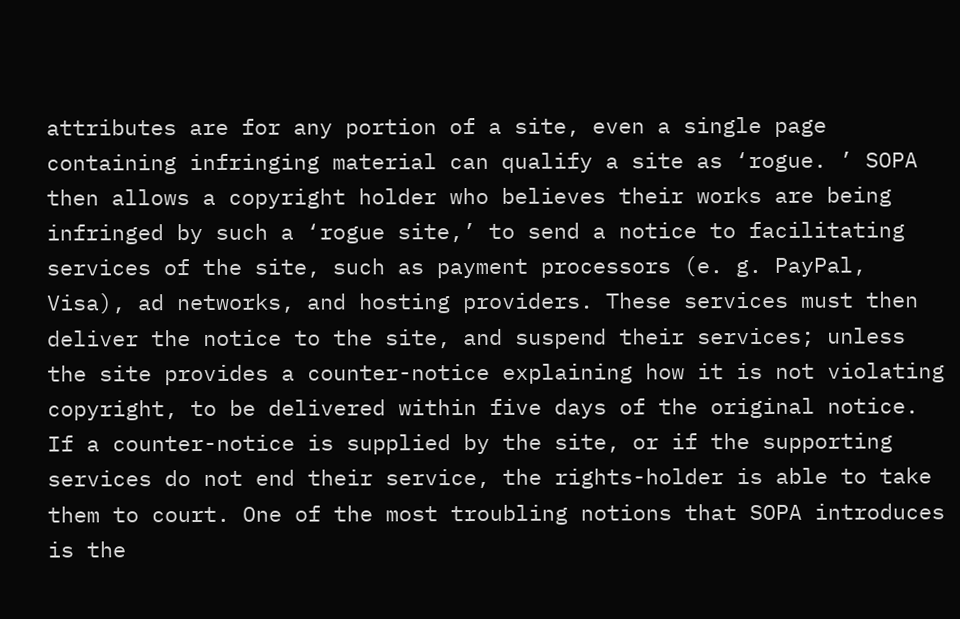attributes are for any portion of a site, even a single page containing infringing material can qualify a site as ‘rogue. ’ SOPA then allows a copyright holder who believes their works are being infringed by such a ‘rogue site,’ to send a notice to facilitating services of the site, such as payment processors (e. g. PayPal, Visa), ad networks, and hosting providers. These services must then deliver the notice to the site, and suspend their services; unless the site provides a counter-notice explaining how it is not violating copyright, to be delivered within five days of the original notice. If a counter-notice is supplied by the site, or if the supporting services do not end their service, the rights-holder is able to take them to court. One of the most troubling notions that SOPA introduces is the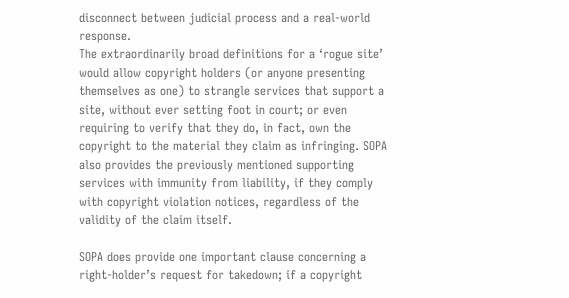disconnect between judicial process and a real-world response.
The extraordinarily broad definitions for a ‘rogue site’ would allow copyright holders (or anyone presenting themselves as one) to strangle services that support a site, without ever setting foot in court; or even requiring to verify that they do, in fact, own the copyright to the material they claim as infringing. SOPA also provides the previously mentioned supporting services with immunity from liability, if they comply with copyright violation notices, regardless of the validity of the claim itself.

SOPA does provide one important clause concerning a right-holder’s request for takedown; if a copyright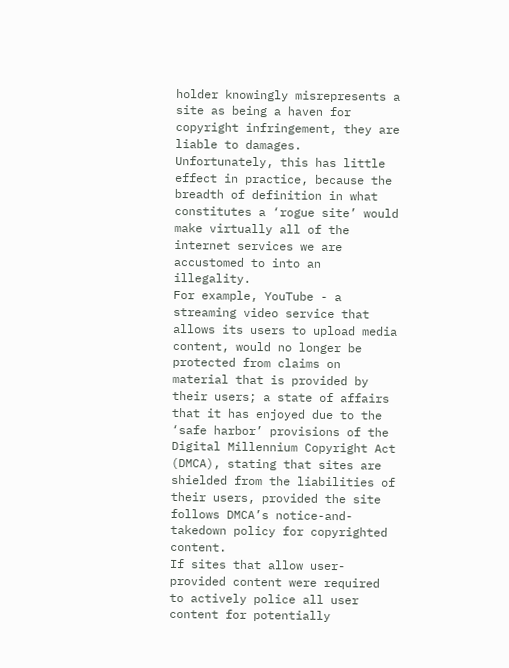holder knowingly misrepresents a site as being a haven for copyright infringement, they are liable to damages. Unfortunately, this has little effect in practice, because the breadth of definition in what constitutes a ‘rogue site’ would make virtually all of the internet services we are accustomed to into an illegality.
For example, YouTube - a streaming video service that allows its users to upload media content, would no longer be protected from claims on material that is provided by their users; a state of affairs that it has enjoyed due to the ‘safe harbor’ provisions of the Digital Millennium Copyright Act (DMCA), stating that sites are shielded from the liabilities of their users, provided the site follows DMCA’s notice-and-takedown policy for copyrighted content.
If sites that allow user-provided content were required to actively police all user content for potentially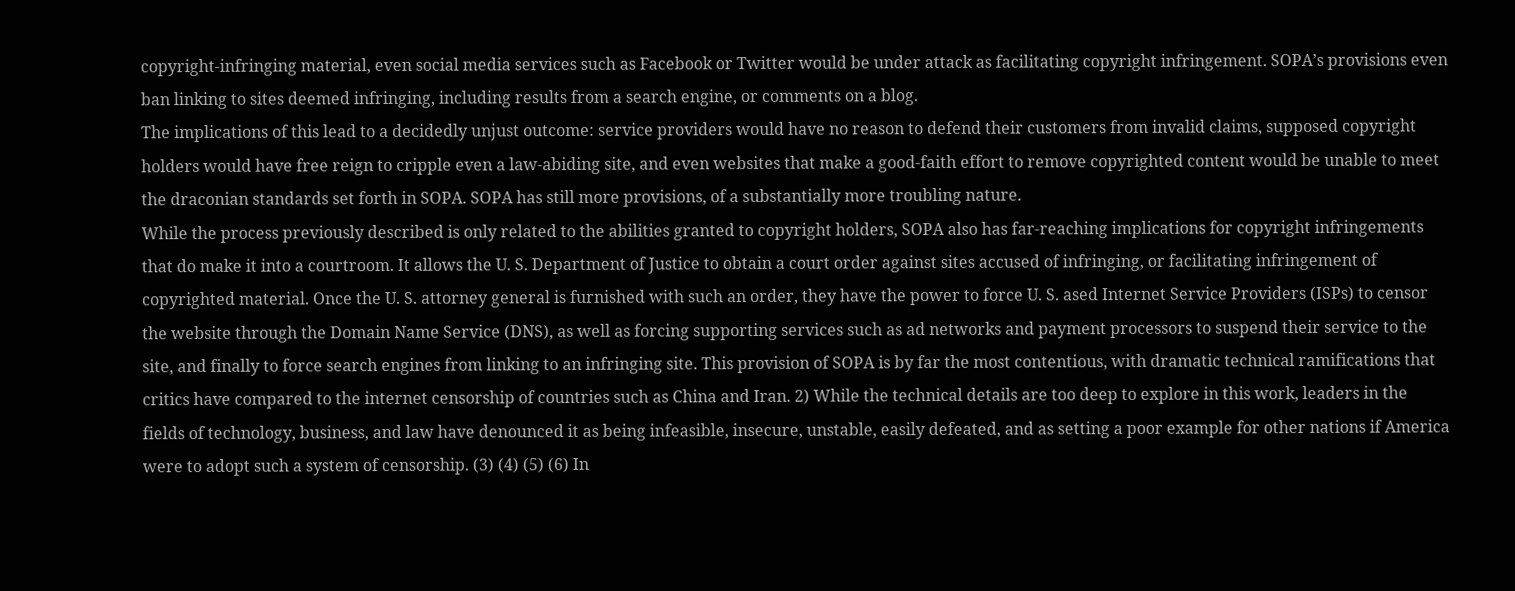copyright-infringing material, even social media services such as Facebook or Twitter would be under attack as facilitating copyright infringement. SOPA’s provisions even ban linking to sites deemed infringing, including results from a search engine, or comments on a blog.
The implications of this lead to a decidedly unjust outcome: service providers would have no reason to defend their customers from invalid claims, supposed copyright holders would have free reign to cripple even a law-abiding site, and even websites that make a good-faith effort to remove copyrighted content would be unable to meet the draconian standards set forth in SOPA. SOPA has still more provisions, of a substantially more troubling nature.
While the process previously described is only related to the abilities granted to copyright holders, SOPA also has far-reaching implications for copyright infringements that do make it into a courtroom. It allows the U. S. Department of Justice to obtain a court order against sites accused of infringing, or facilitating infringement of copyrighted material. Once the U. S. attorney general is furnished with such an order, they have the power to force U. S. ased Internet Service Providers (ISPs) to censor the website through the Domain Name Service (DNS), as well as forcing supporting services such as ad networks and payment processors to suspend their service to the site, and finally to force search engines from linking to an infringing site. This provision of SOPA is by far the most contentious, with dramatic technical ramifications that critics have compared to the internet censorship of countries such as China and Iran. 2) While the technical details are too deep to explore in this work, leaders in the fields of technology, business, and law have denounced it as being infeasible, insecure, unstable, easily defeated, and as setting a poor example for other nations if America were to adopt such a system of censorship. (3) (4) (5) (6) In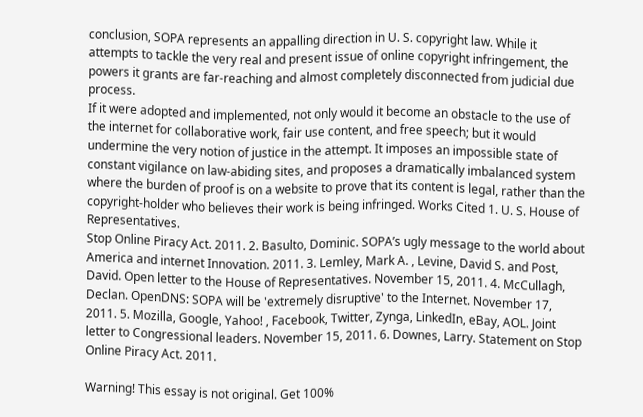conclusion, SOPA represents an appalling direction in U. S. copyright law. While it attempts to tackle the very real and present issue of online copyright infringement, the powers it grants are far-reaching and almost completely disconnected from judicial due process.
If it were adopted and implemented, not only would it become an obstacle to the use of the internet for collaborative work, fair use content, and free speech; but it would undermine the very notion of justice in the attempt. It imposes an impossible state of constant vigilance on law-abiding sites, and proposes a dramatically imbalanced system where the burden of proof is on a website to prove that its content is legal, rather than the copyright-holder who believes their work is being infringed. Works Cited 1. U. S. House of Representatives.
Stop Online Piracy Act. 2011. 2. Basulto, Dominic. SOPA’s ugly message to the world about America and internet Innovation. 2011. 3. Lemley, Mark A. , Levine, David S. and Post, David. Open letter to the House of Representatives. November 15, 2011. 4. McCullagh, Declan. OpenDNS: SOPA will be 'extremely disruptive' to the Internet. November 17, 2011. 5. Mozilla, Google, Yahoo! , Facebook, Twitter, Zynga, LinkedIn, eBay, AOL. Joint letter to Congressional leaders. November 15, 2011. 6. Downes, Larry. Statement on Stop Online Piracy Act. 2011.

Warning! This essay is not original. Get 100%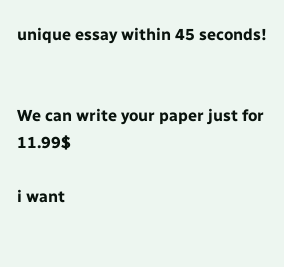unique essay within 45 seconds!


We can write your paper just for 11.99$

i want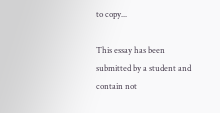to copy...

This essay has been submitted by a student and contain not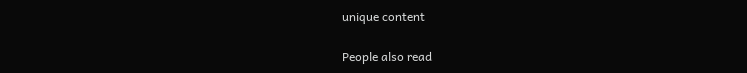unique content

People also read